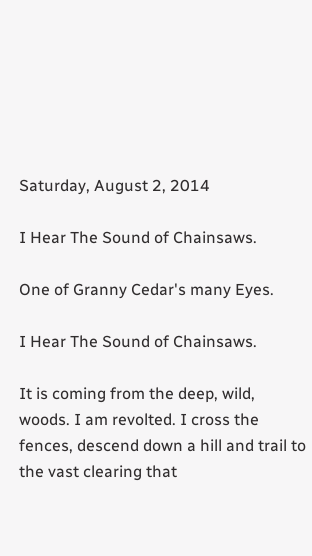Saturday, August 2, 2014

I Hear The Sound of Chainsaws.

One of Granny Cedar's many Eyes.

I Hear The Sound of Chainsaws.

It is coming from the deep, wild, woods. I am revolted. I cross the fences, descend down a hill and trail to the vast clearing that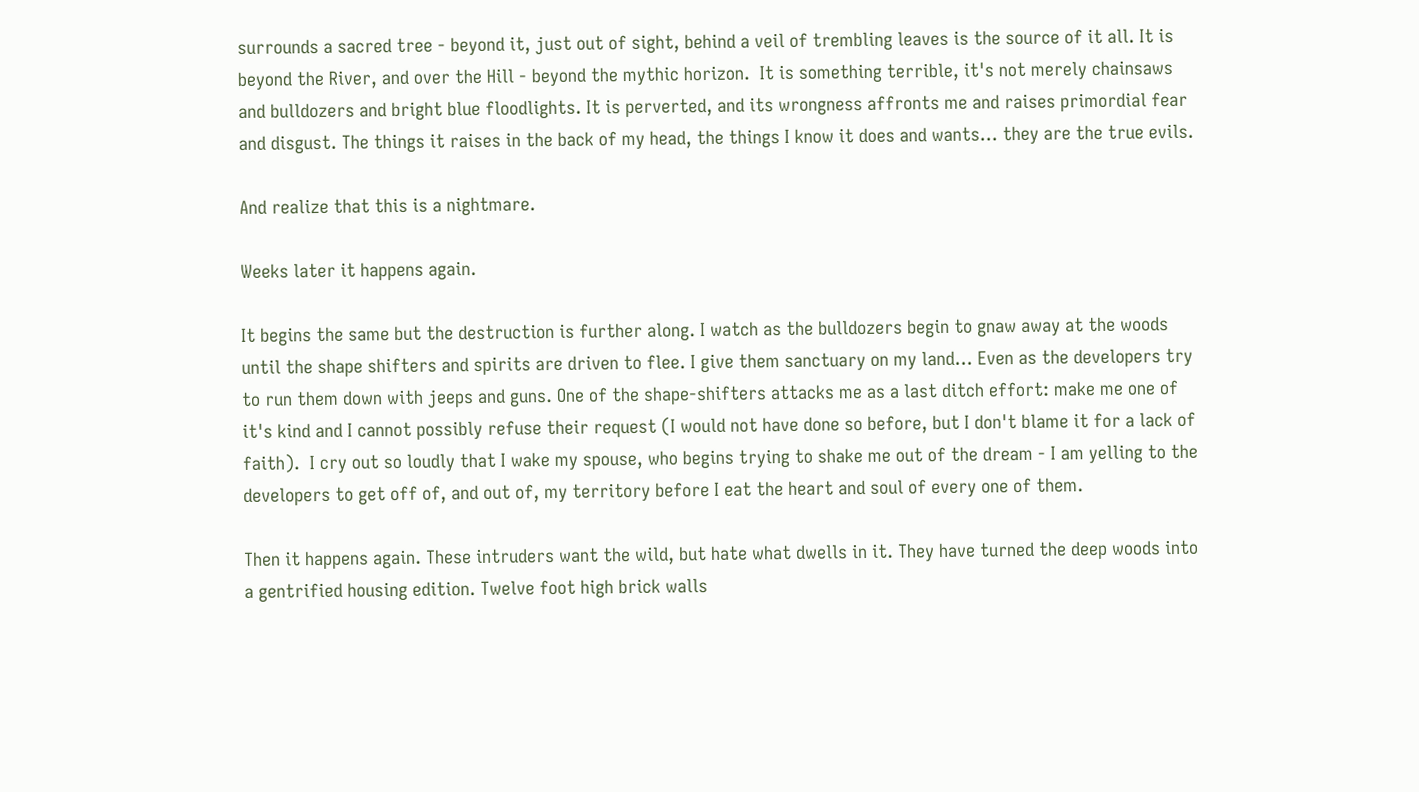surrounds a sacred tree - beyond it, just out of sight, behind a veil of trembling leaves is the source of it all. It is beyond the River, and over the Hill - beyond the mythic horizon.  It is something terrible, it's not merely chainsaws and bulldozers and bright blue floodlights. It is perverted, and its wrongness affronts me and raises primordial fear and disgust. The things it raises in the back of my head, the things I know it does and wants... they are the true evils.

And realize that this is a nightmare.

Weeks later it happens again.

It begins the same but the destruction is further along. I watch as the bulldozers begin to gnaw away at the woods until the shape shifters and spirits are driven to flee. I give them sanctuary on my land... Even as the developers try to run them down with jeeps and guns. One of the shape-shifters attacks me as a last ditch effort: make me one of it's kind and I cannot possibly refuse their request (I would not have done so before, but I don't blame it for a lack of faith).  I cry out so loudly that I wake my spouse, who begins trying to shake me out of the dream - I am yelling to the developers to get off of, and out of, my territory before I eat the heart and soul of every one of them.

Then it happens again. These intruders want the wild, but hate what dwells in it. They have turned the deep woods into a gentrified housing edition. Twelve foot high brick walls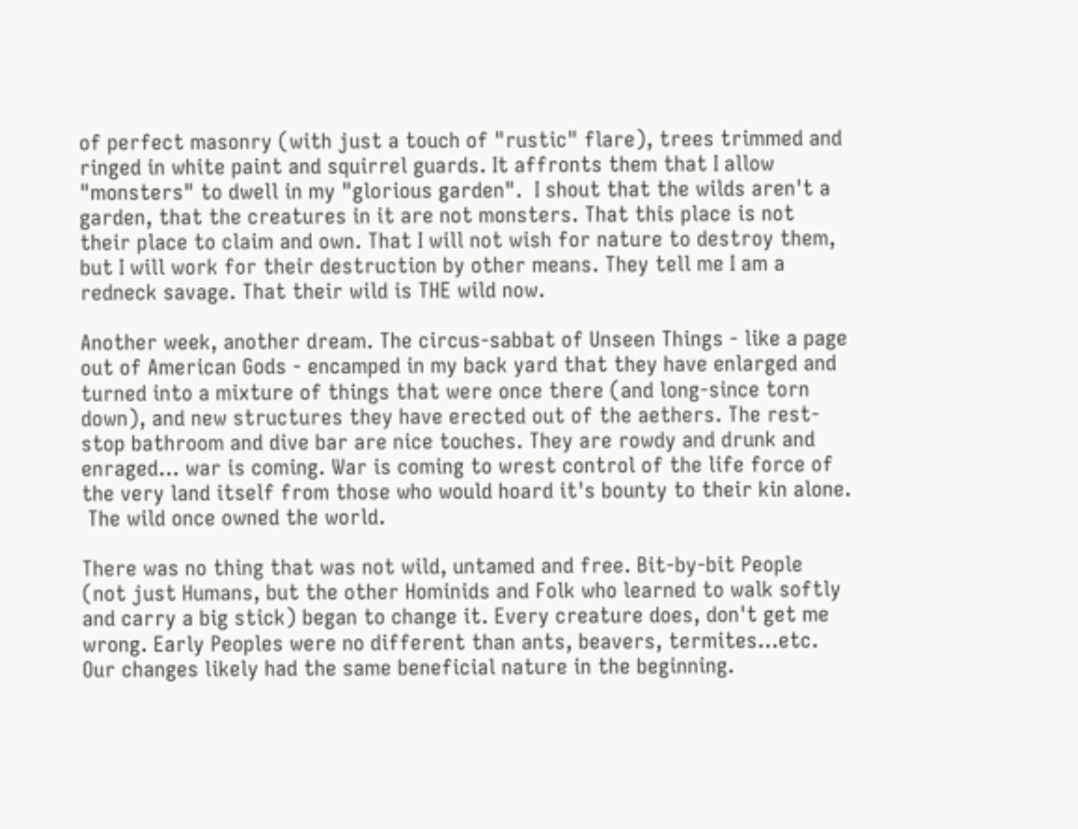of perfect masonry (with just a touch of "rustic" flare), trees trimmed and ringed in white paint and squirrel guards. It affronts them that I allow "monsters" to dwell in my "glorious garden".  I shout that the wilds aren't a garden, that the creatures in it are not monsters. That this place is not their place to claim and own. That I will not wish for nature to destroy them, but I will work for their destruction by other means. They tell me I am a redneck savage. That their wild is THE wild now.

Another week, another dream. The circus-sabbat of Unseen Things - like a page out of American Gods - encamped in my back yard that they have enlarged and turned into a mixture of things that were once there (and long-since torn down), and new structures they have erected out of the aethers. The rest-stop bathroom and dive bar are nice touches. They are rowdy and drunk and enraged... war is coming. War is coming to wrest control of the life force of the very land itself from those who would hoard it's bounty to their kin alone.
 The wild once owned the world.

There was no thing that was not wild, untamed and free. Bit-by-bit People (not just Humans, but the other Hominids and Folk who learned to walk softly and carry a big stick) began to change it. Every creature does, don't get me wrong. Early Peoples were no different than ants, beavers, termites...etc. Our changes likely had the same beneficial nature in the beginning.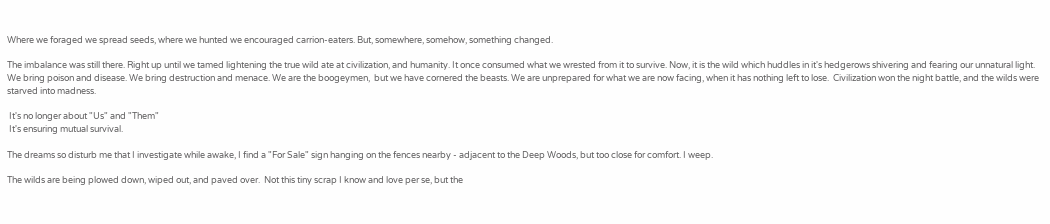Where we foraged we spread seeds, where we hunted we encouraged carrion-eaters. But, somewhere, somehow, something changed.

The imbalance was still there. Right up until we tamed lightening the true wild ate at civilization, and humanity. It once consumed what we wrested from it to survive. Now, it is the wild which huddles in it's hedgerows shivering and fearing our unnatural light. We bring poison and disease. We bring destruction and menace. We are the boogeymen,  but we have cornered the beasts. We are unprepared for what we are now facing, when it has nothing left to lose.  Civilization won the night battle, and the wilds were starved into madness.

 It's no longer about "Us" and "Them"
 It's ensuring mutual survival.

The dreams so disturb me that I investigate while awake, I find a "For Sale" sign hanging on the fences nearby - adjacent to the Deep Woods, but too close for comfort. I weep.

The wilds are being plowed down, wiped out, and paved over.  Not this tiny scrap I know and love per se, but the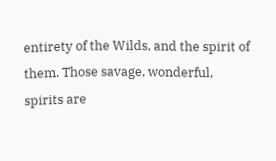entirety of the Wilds, and the spirit of them. Those savage, wonderful, spirits are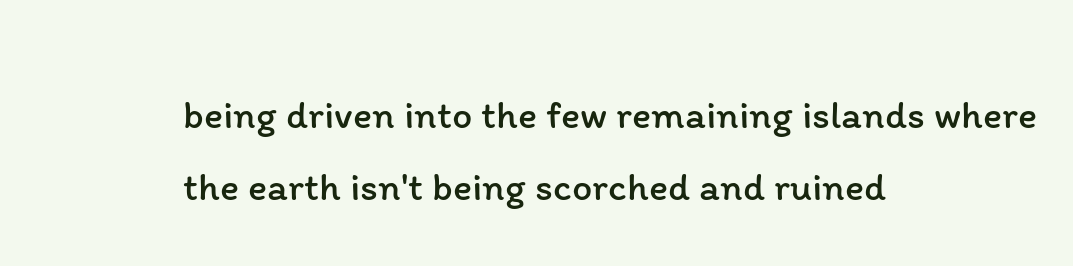being driven into the few remaining islands where the earth isn't being scorched and ruined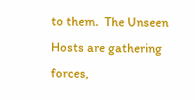to them.  The Unseen Hosts are gathering forces,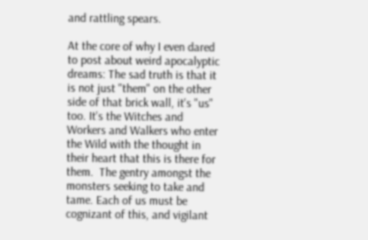and rattling spears.

At the core of why I even dared to post about weird apocalyptic dreams: The sad truth is that it is not just "them" on the other side of that brick wall, it's "us" too. It's the Witches and Workers and Walkers who enter the Wild with the thought in their heart that this is there for them.  The gentry amongst the monsters seeking to take and tame. Each of us must be cognizant of this, and vigilant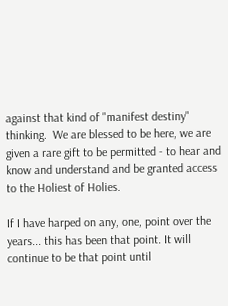against that kind of "manifest destiny" thinking.  We are blessed to be here, we are given a rare gift to be permitted - to hear and know and understand and be granted access to the Holiest of Holies.

If I have harped on any, one, point over the years... this has been that point. It will continue to be that point until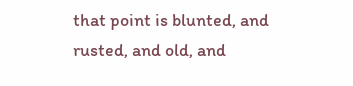that point is blunted, and rusted, and old, and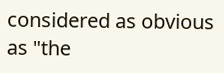considered as obvious as "the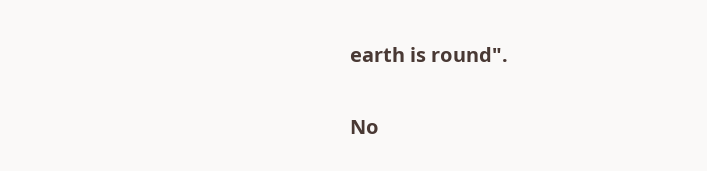earth is round".

No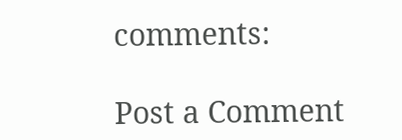comments:

Post a Comment